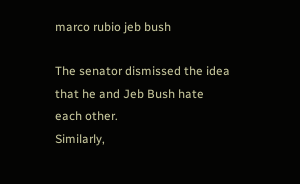marco rubio jeb bush

The senator dismissed the idea that he and Jeb Bush hate each other.
Similarly,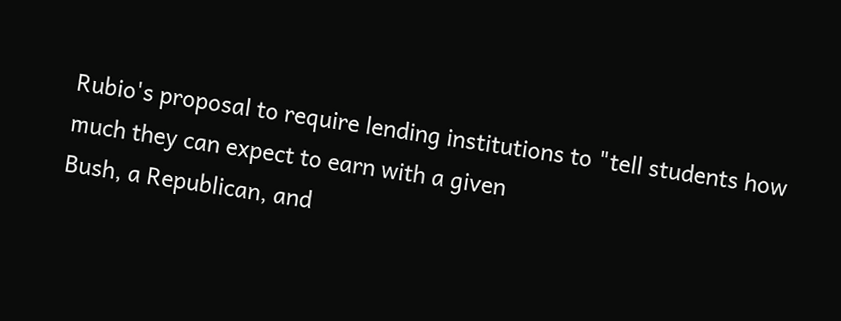Rubio's proposal to require lending institutions to "tell students how much they can expect to earn with a given
Bush, a Republican, and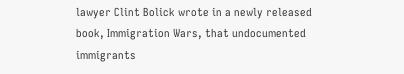lawyer Clint Bolick wrote in a newly released book, Immigration Wars, that undocumented immigrants